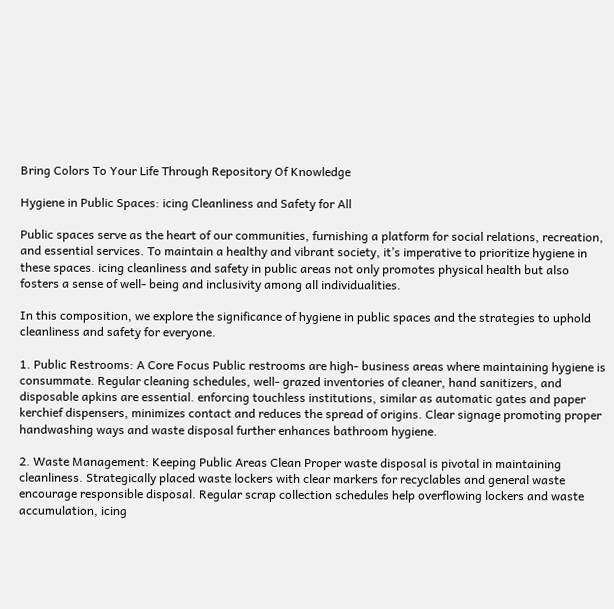Bring Colors To Your Life Through Repository Of Knowledge

Hygiene in Public Spaces: icing Cleanliness and Safety for All

Public spaces serve as the heart of our communities, furnishing a platform for social relations, recreation, and essential services. To maintain a healthy and vibrant society, it’s imperative to prioritize hygiene in these spaces. icing cleanliness and safety in public areas not only promotes physical health but also fosters a sense of well- being and inclusivity among all individualities.

In this composition, we explore the significance of hygiene in public spaces and the strategies to uphold cleanliness and safety for everyone.

1. Public Restrooms: A Core Focus Public restrooms are high- business areas where maintaining hygiene is consummate. Regular cleaning schedules, well- grazed inventories of cleaner, hand sanitizers, and disposable apkins are essential. enforcing touchless institutions, similar as automatic gates and paper kerchief dispensers, minimizes contact and reduces the spread of origins. Clear signage promoting proper handwashing ways and waste disposal further enhances bathroom hygiene.

2. Waste Management: Keeping Public Areas Clean Proper waste disposal is pivotal in maintaining cleanliness. Strategically placed waste lockers with clear markers for recyclables and general waste encourage responsible disposal. Regular scrap collection schedules help overflowing lockers and waste accumulation, icing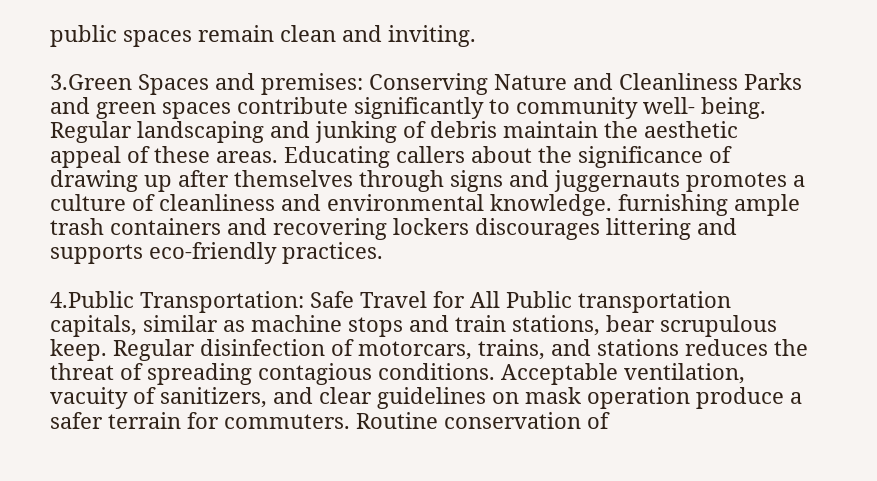public spaces remain clean and inviting.

3.Green Spaces and premises: Conserving Nature and Cleanliness Parks and green spaces contribute significantly to community well- being. Regular landscaping and junking of debris maintain the aesthetic appeal of these areas. Educating callers about the significance of drawing up after themselves through signs and juggernauts promotes a culture of cleanliness and environmental knowledge. furnishing ample trash containers and recovering lockers discourages littering and supports eco-friendly practices.

4.Public Transportation: Safe Travel for All Public transportation capitals, similar as machine stops and train stations, bear scrupulous keep. Regular disinfection of motorcars, trains, and stations reduces the threat of spreading contagious conditions. Acceptable ventilation, vacuity of sanitizers, and clear guidelines on mask operation produce a safer terrain for commuters. Routine conservation of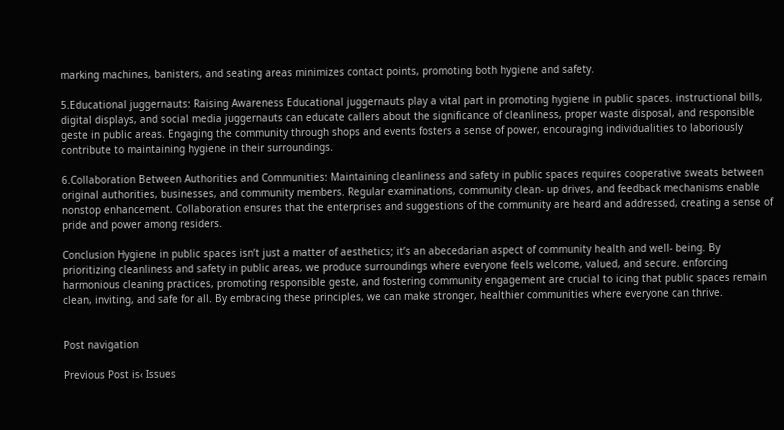marking machines, banisters, and seating areas minimizes contact points, promoting both hygiene and safety.

5.Educational juggernauts: Raising Awareness Educational juggernauts play a vital part in promoting hygiene in public spaces. instructional bills, digital displays, and social media juggernauts can educate callers about the significance of cleanliness, proper waste disposal, and responsible geste in public areas. Engaging the community through shops and events fosters a sense of power, encouraging individualities to laboriously contribute to maintaining hygiene in their surroundings.

6.Collaboration Between Authorities and Communities: Maintaining cleanliness and safety in public spaces requires cooperative sweats between original authorities, businesses, and community members. Regular examinations, community clean- up drives, and feedback mechanisms enable nonstop enhancement. Collaboration ensures that the enterprises and suggestions of the community are heard and addressed, creating a sense of pride and power among residers.

Conclusion Hygiene in public spaces isn’t just a matter of aesthetics; it’s an abecedarian aspect of community health and well- being. By prioritizing cleanliness and safety in public areas, we produce surroundings where everyone feels welcome, valued, and secure. enforcing harmonious cleaning practices, promoting responsible geste, and fostering community engagement are crucial to icing that public spaces remain clean, inviting, and safe for all. By embracing these principles, we can make stronger, healthier communities where everyone can thrive.


Post navigation

Previous Post is‹ Issues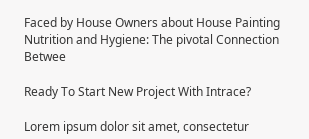Faced by House Owners about House Painting Nutrition and Hygiene: The pivotal Connection Betwee

Ready To Start New Project With Intrace?

Lorem ipsum dolor sit amet, consectetur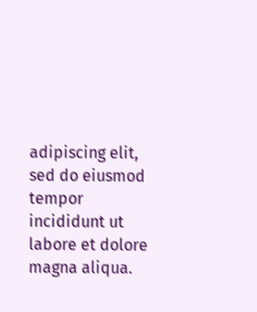adipiscing elit, sed do eiusmod tempor incididunt ut labore et dolore magna aliqua.